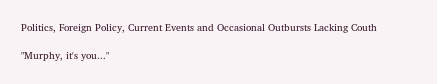Politics, Foreign Policy, Current Events and Occasional Outbursts Lacking Couth

"Murphy, it's you..."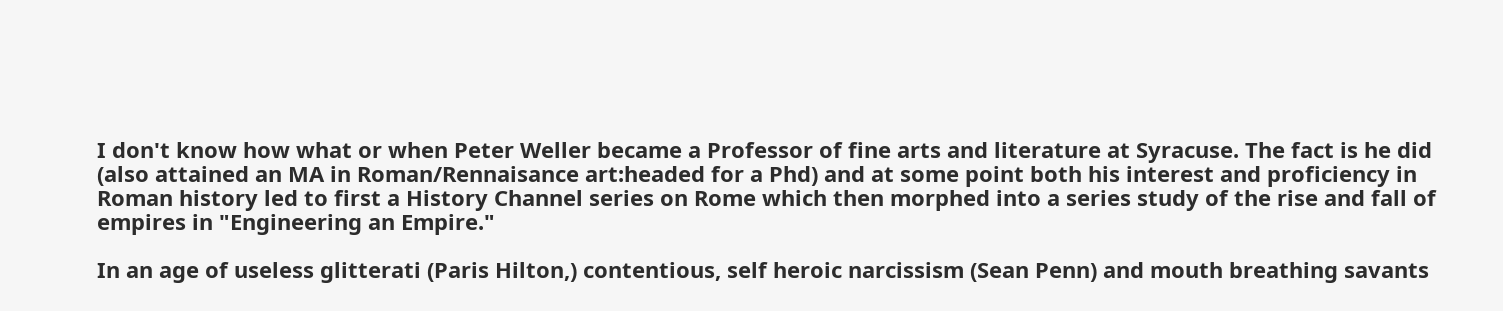I don't know how what or when Peter Weller became a Professor of fine arts and literature at Syracuse. The fact is he did (also attained an MA in Roman/Rennaisance art:headed for a Phd) and at some point both his interest and proficiency in Roman history led to first a History Channel series on Rome which then morphed into a series study of the rise and fall of empires in "Engineering an Empire."

In an age of useless glitterati (Paris Hilton,) contentious, self heroic narcissism (Sean Penn) and mouth breathing savants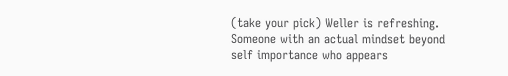(take your pick) Weller is refreshing. Someone with an actual mindset beyond self importance who appears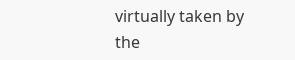virtually taken by the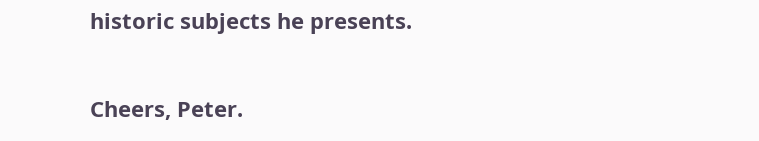historic subjects he presents.

Cheers, Peter.